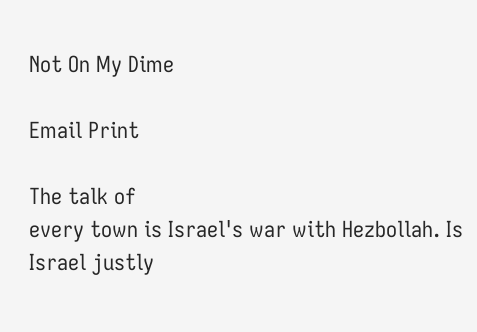Not On My Dime

Email Print

The talk of
every town is Israel's war with Hezbollah. Is Israel justly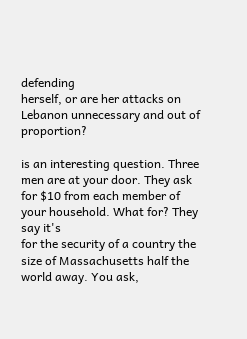defending
herself, or are her attacks on Lebanon unnecessary and out of proportion?

is an interesting question. Three men are at your door. They ask
for $10 from each member of your household. What for? They say it's
for the security of a country the size of Massachusetts half the
world away. You ask,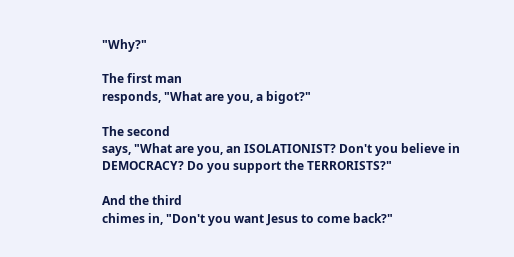"Why?"

The first man
responds, "What are you, a bigot?"

The second
says, "What are you, an ISOLATIONIST? Don't you believe in
DEMOCRACY? Do you support the TERRORISTS?"

And the third
chimes in, "Don't you want Jesus to come back?"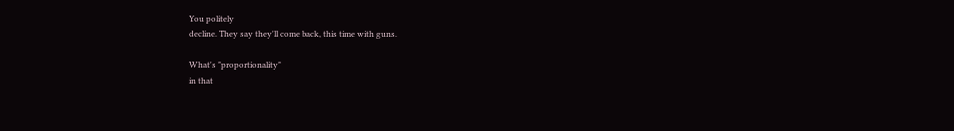You politely
decline. They say they'll come back, this time with guns.

What's "proportionality"
in that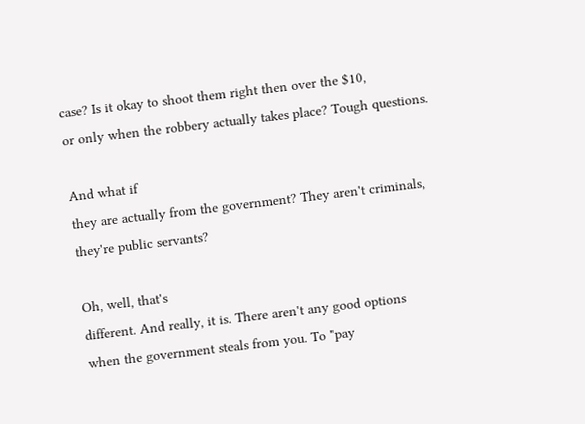case? Is it okay to shoot them right then over the $10,
or only when the robbery actually takes place? Tough questions.

And what if
they are actually from the government? They aren't criminals,
they're public servants?

Oh, well, that's
different. And really, it is. There aren't any good options
when the government steals from you. To "pay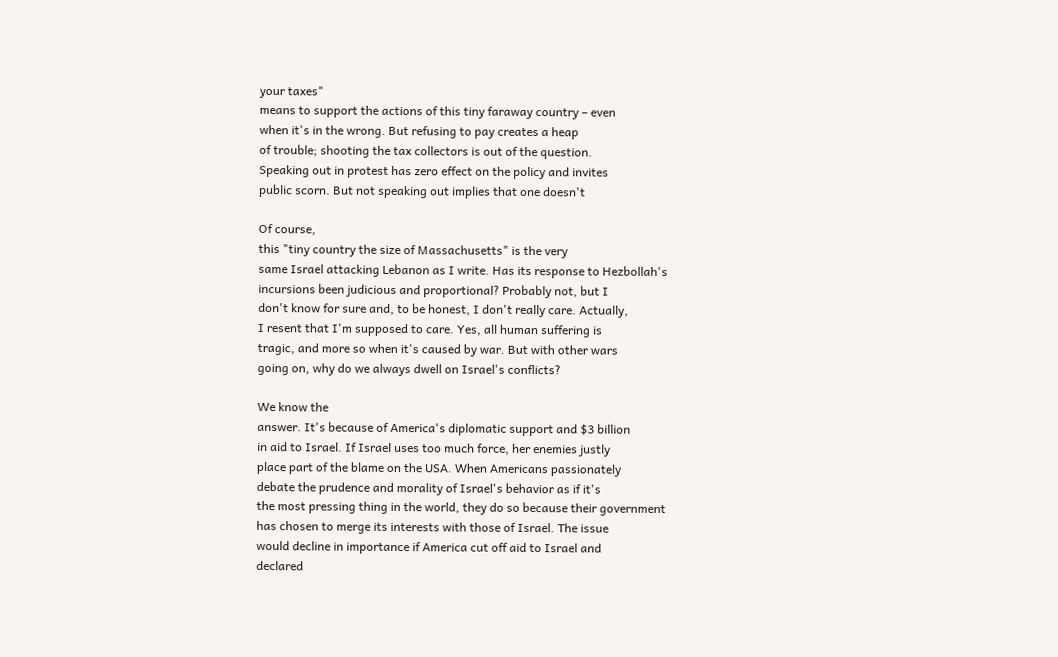your taxes"
means to support the actions of this tiny faraway country – even
when it's in the wrong. But refusing to pay creates a heap
of trouble; shooting the tax collectors is out of the question.
Speaking out in protest has zero effect on the policy and invites
public scorn. But not speaking out implies that one doesn't

Of course,
this "tiny country the size of Massachusetts" is the very
same Israel attacking Lebanon as I write. Has its response to Hezbollah's
incursions been judicious and proportional? Probably not, but I
don't know for sure and, to be honest, I don't really care. Actually,
I resent that I'm supposed to care. Yes, all human suffering is
tragic, and more so when it's caused by war. But with other wars
going on, why do we always dwell on Israel's conflicts?

We know the
answer. It's because of America's diplomatic support and $3 billion
in aid to Israel. If Israel uses too much force, her enemies justly
place part of the blame on the USA. When Americans passionately
debate the prudence and morality of Israel's behavior as if it's
the most pressing thing in the world, they do so because their government
has chosen to merge its interests with those of Israel. The issue
would decline in importance if America cut off aid to Israel and
declared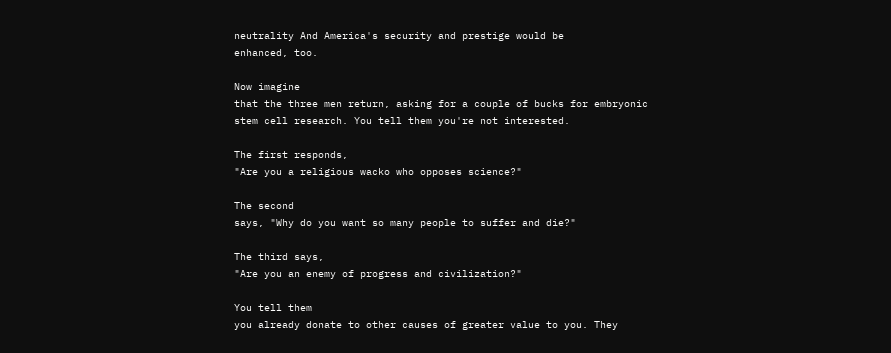neutrality And America's security and prestige would be
enhanced, too.

Now imagine
that the three men return, asking for a couple of bucks for embryonic
stem cell research. You tell them you're not interested.

The first responds,
"Are you a religious wacko who opposes science?"

The second
says, "Why do you want so many people to suffer and die?"

The third says,
"Are you an enemy of progress and civilization?"

You tell them
you already donate to other causes of greater value to you. They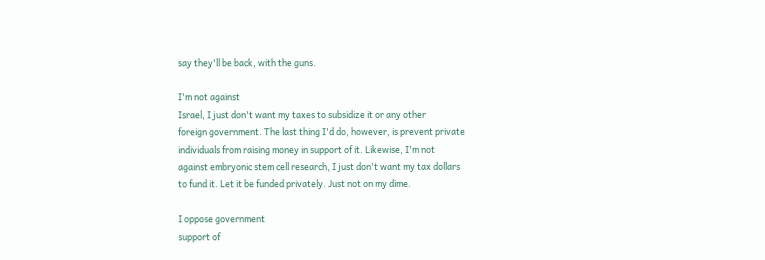say they'll be back, with the guns.

I'm not against
Israel, I just don't want my taxes to subsidize it or any other
foreign government. The last thing I'd do, however, is prevent private
individuals from raising money in support of it. Likewise, I'm not
against embryonic stem cell research, I just don't want my tax dollars
to fund it. Let it be funded privately. Just not on my dime.

I oppose government
support of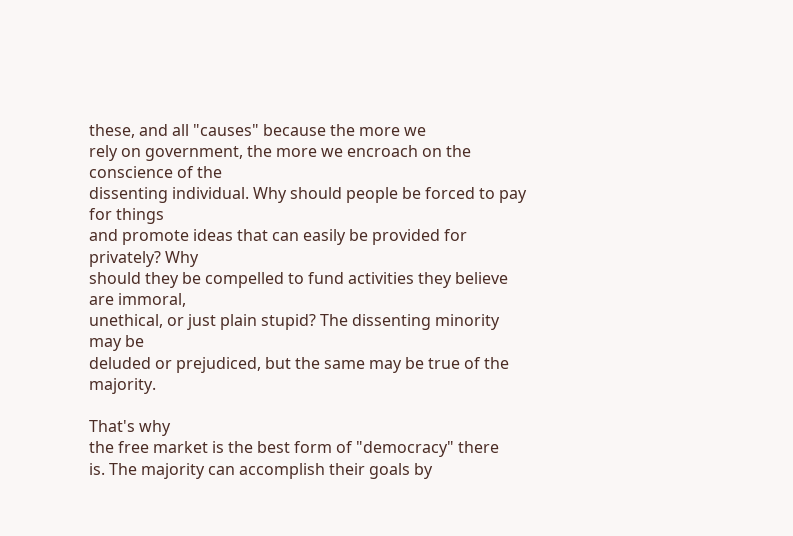these, and all "causes" because the more we
rely on government, the more we encroach on the conscience of the
dissenting individual. Why should people be forced to pay for things
and promote ideas that can easily be provided for privately? Why
should they be compelled to fund activities they believe are immoral,
unethical, or just plain stupid? The dissenting minority may be
deluded or prejudiced, but the same may be true of the majority.

That's why
the free market is the best form of "democracy" there
is. The majority can accomplish their goals by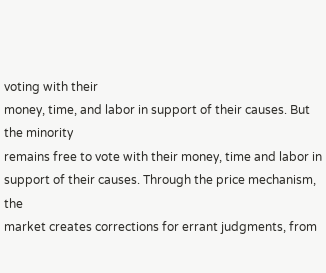voting with their
money, time, and labor in support of their causes. But the minority
remains free to vote with their money, time and labor in
support of their causes. Through the price mechanism, the
market creates corrections for errant judgments, from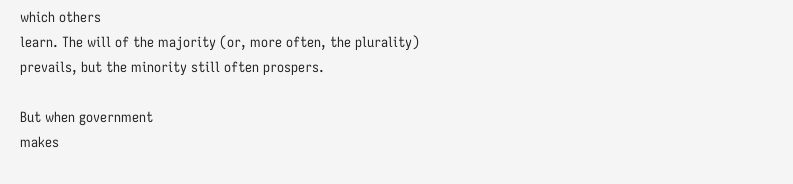which others
learn. The will of the majority (or, more often, the plurality)
prevails, but the minority still often prospers.

But when government
makes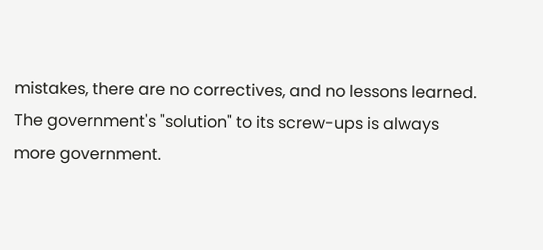mistakes, there are no correctives, and no lessons learned.
The government's "solution" to its screw-ups is always
more government.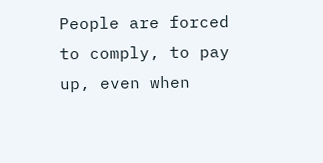People are forced to comply, to pay up, even when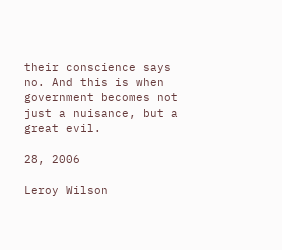their conscience says no. And this is when government becomes not
just a nuisance, but a great evil.

28, 2006

Leroy Wilson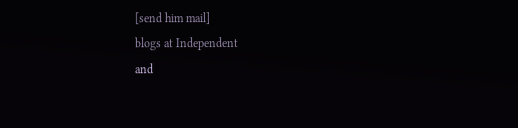[send him mail]
blogs at Independent
and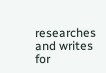researches and writes for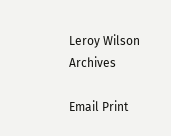Leroy Wilson Archives

Email Print